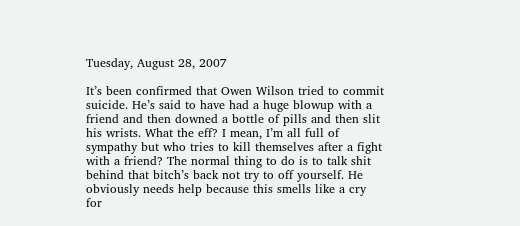Tuesday, August 28, 2007

It’s been confirmed that Owen Wilson tried to commit suicide. He’s said to have had a huge blowup with a friend and then downed a bottle of pills and then slit his wrists. What the eff? I mean, I’m all full of sympathy but who tries to kill themselves after a fight with a friend? The normal thing to do is to talk shit behind that bitch’s back not try to off yourself. He obviously needs help because this smells like a cry for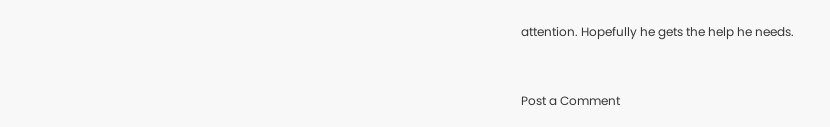attention. Hopefully he gets the help he needs.


Post a Comment